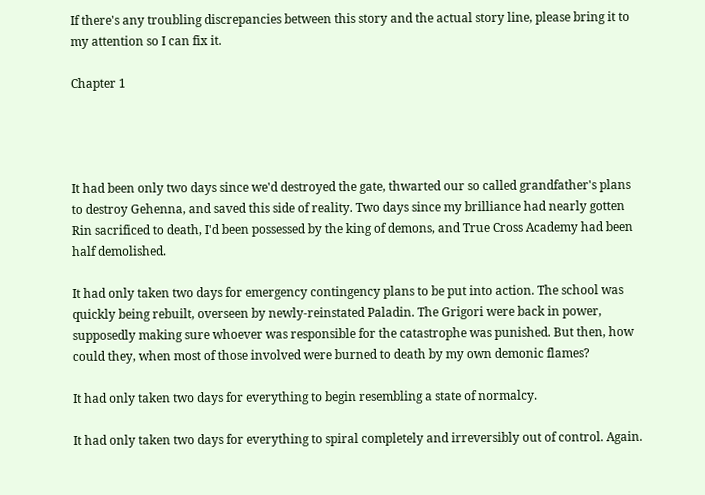If there's any troubling discrepancies between this story and the actual story line, please bring it to my attention so I can fix it.

Chapter 1




It had been only two days since we'd destroyed the gate, thwarted our so called grandfather's plans to destroy Gehenna, and saved this side of reality. Two days since my brilliance had nearly gotten Rin sacrificed to death, I'd been possessed by the king of demons, and True Cross Academy had been half demolished.

It had only taken two days for emergency contingency plans to be put into action. The school was quickly being rebuilt, overseen by newly-reinstated Paladin. The Grigori were back in power, supposedly making sure whoever was responsible for the catastrophe was punished. But then, how could they, when most of those involved were burned to death by my own demonic flames?

It had only taken two days for everything to begin resembling a state of normalcy.

It had only taken two days for everything to spiral completely and irreversibly out of control. Again.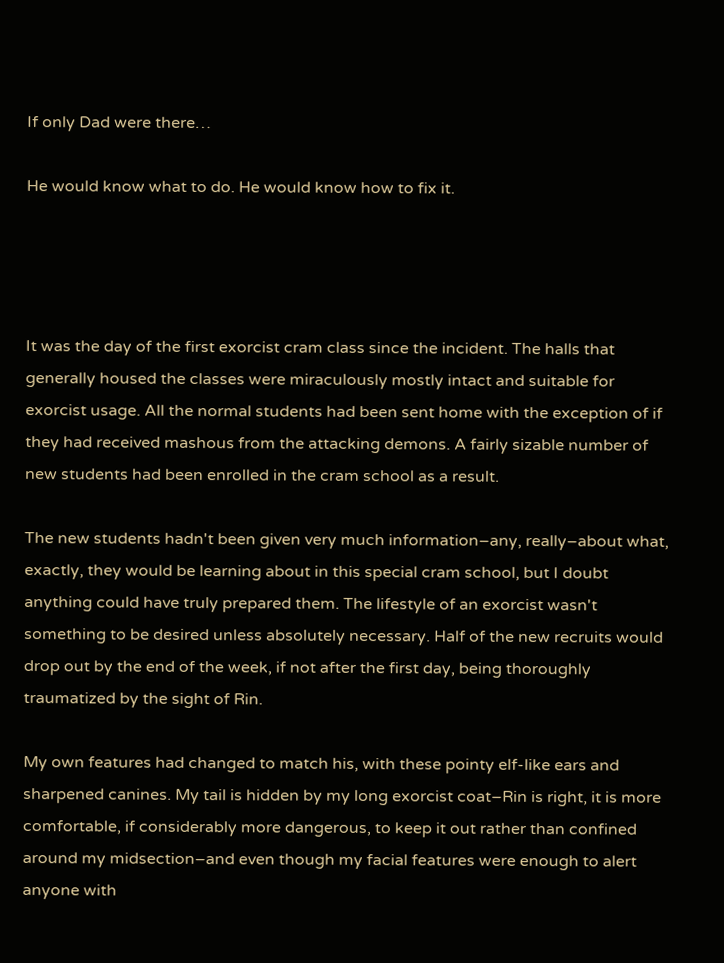If only Dad were there…

He would know what to do. He would know how to fix it.




It was the day of the first exorcist cram class since the incident. The halls that generally housed the classes were miraculously mostly intact and suitable for exorcist usage. All the normal students had been sent home with the exception of if they had received mashous from the attacking demons. A fairly sizable number of new students had been enrolled in the cram school as a result.

The new students hadn't been given very much information–any, really–about what, exactly, they would be learning about in this special cram school, but I doubt anything could have truly prepared them. The lifestyle of an exorcist wasn't something to be desired unless absolutely necessary. Half of the new recruits would drop out by the end of the week, if not after the first day, being thoroughly traumatized by the sight of Rin.

My own features had changed to match his, with these pointy elf-like ears and sharpened canines. My tail is hidden by my long exorcist coat–Rin is right, it is more comfortable, if considerably more dangerous, to keep it out rather than confined around my midsection–and even though my facial features were enough to alert anyone with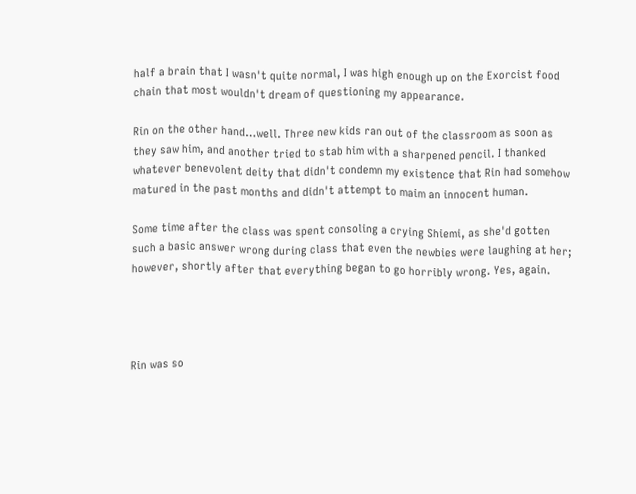half a brain that I wasn't quite normal, I was high enough up on the Exorcist food chain that most wouldn't dream of questioning my appearance.

Rin on the other hand…well. Three new kids ran out of the classroom as soon as they saw him, and another tried to stab him with a sharpened pencil. I thanked whatever benevolent deity that didn't condemn my existence that Rin had somehow matured in the past months and didn't attempt to maim an innocent human.

Some time after the class was spent consoling a crying Shiemi, as she'd gotten such a basic answer wrong during class that even the newbies were laughing at her; however, shortly after that everything began to go horribly wrong. Yes, again.




Rin was so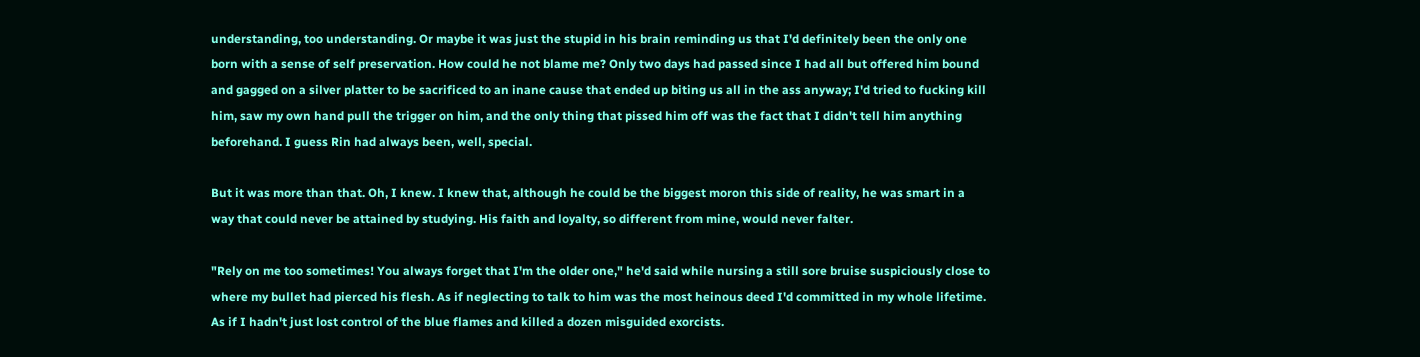understanding, too understanding. Or maybe it was just the stupid in his brain reminding us that I'd definitely been the only one born with a sense of self preservation. How could he not blame me? Only two days had passed since I had all but offered him bound and gagged on a silver platter to be sacrificed to an inane cause that ended up biting us all in the ass anyway; I'd tried to fucking kill him, saw my own hand pull the trigger on him, and the only thing that pissed him off was the fact that I didn't tell him anything beforehand. I guess Rin had always been, well, special.

But it was more than that. Oh, I knew. I knew that, although he could be the biggest moron this side of reality, he was smart in a way that could never be attained by studying. His faith and loyalty, so different from mine, would never falter.

"Rely on me too sometimes! You always forget that I'm the older one," he'd said while nursing a still sore bruise suspiciously close to where my bullet had pierced his flesh. As if neglecting to talk to him was the most heinous deed I'd committed in my whole lifetime. As if I hadn't just lost control of the blue flames and killed a dozen misguided exorcists.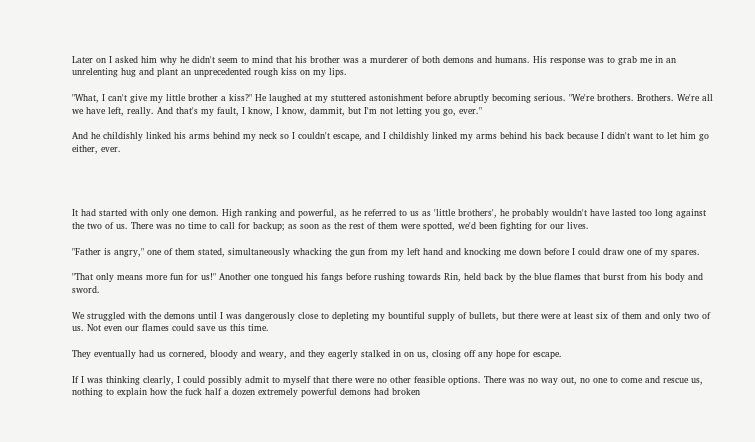Later on I asked him why he didn't seem to mind that his brother was a murderer of both demons and humans. His response was to grab me in an unrelenting hug and plant an unprecedented rough kiss on my lips.

"What, I can't give my little brother a kiss?" He laughed at my stuttered astonishment before abruptly becoming serious. "We're brothers. Brothers. We're all we have left, really. And that's my fault, I know, I know, dammit, but I'm not letting you go, ever."

And he childishly linked his arms behind my neck so I couldn't escape, and I childishly linked my arms behind his back because I didn't want to let him go either, ever.




It had started with only one demon. High ranking and powerful, as he referred to us as 'little brothers', he probably wouldn't have lasted too long against the two of us. There was no time to call for backup; as soon as the rest of them were spotted, we'd been fighting for our lives.

"Father is angry," one of them stated, simultaneously whacking the gun from my left hand and knocking me down before I could draw one of my spares.

"That only means more fun for us!" Another one tongued his fangs before rushing towards Rin, held back by the blue flames that burst from his body and sword.

We struggled with the demons until I was dangerously close to depleting my bountiful supply of bullets, but there were at least six of them and only two of us. Not even our flames could save us this time.

They eventually had us cornered, bloody and weary, and they eagerly stalked in on us, closing off any hope for escape.

If I was thinking clearly, I could possibly admit to myself that there were no other feasible options. There was no way out, no one to come and rescue us, nothing to explain how the fuck half a dozen extremely powerful demons had broken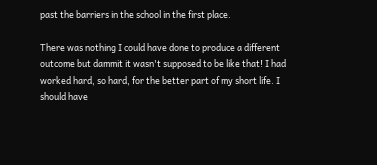past the barriers in the school in the first place.

There was nothing I could have done to produce a different outcome but dammit it wasn't supposed to be like that! I had worked hard, so hard, for the better part of my short life. I should have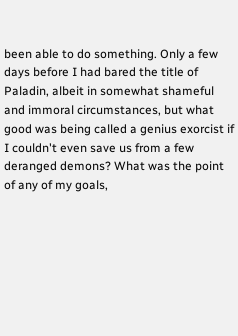been able to do something. Only a few days before I had bared the title of Paladin, albeit in somewhat shameful and immoral circumstances, but what good was being called a genius exorcist if I couldn't even save us from a few deranged demons? What was the point of any of my goals,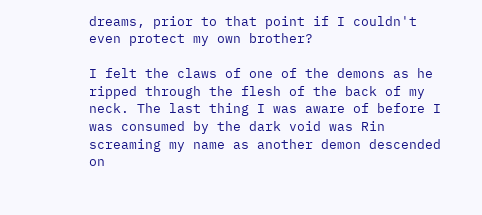dreams, prior to that point if I couldn't even protect my own brother?

I felt the claws of one of the demons as he ripped through the flesh of the back of my neck. The last thing I was aware of before I was consumed by the dark void was Rin screaming my name as another demon descended on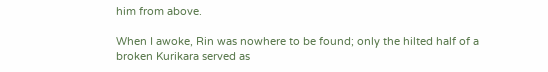him from above.

When I awoke, Rin was nowhere to be found; only the hilted half of a broken Kurikara served as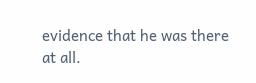evidence that he was there at all.